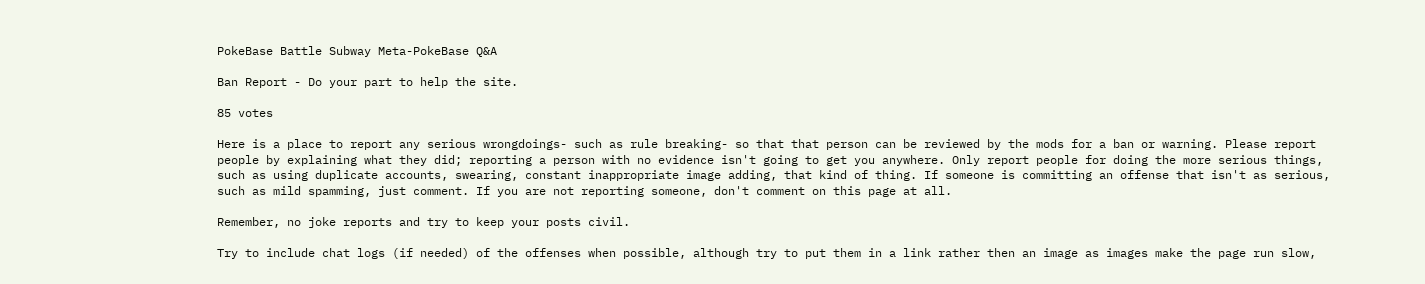PokeBase Battle Subway Meta-PokeBase Q&A

Ban Report - Do your part to help the site.

85 votes

Here is a place to report any serious wrongdoings- such as rule breaking- so that that person can be reviewed by the mods for a ban or warning. Please report people by explaining what they did; reporting a person with no evidence isn't going to get you anywhere. Only report people for doing the more serious things, such as using duplicate accounts, swearing, constant inappropriate image adding, that kind of thing. If someone is committing an offense that isn't as serious, such as mild spamming, just comment. If you are not reporting someone, don't comment on this page at all.

Remember, no joke reports and try to keep your posts civil.

Try to include chat logs (if needed) of the offenses when possible, although try to put them in a link rather then an image as images make the page run slow,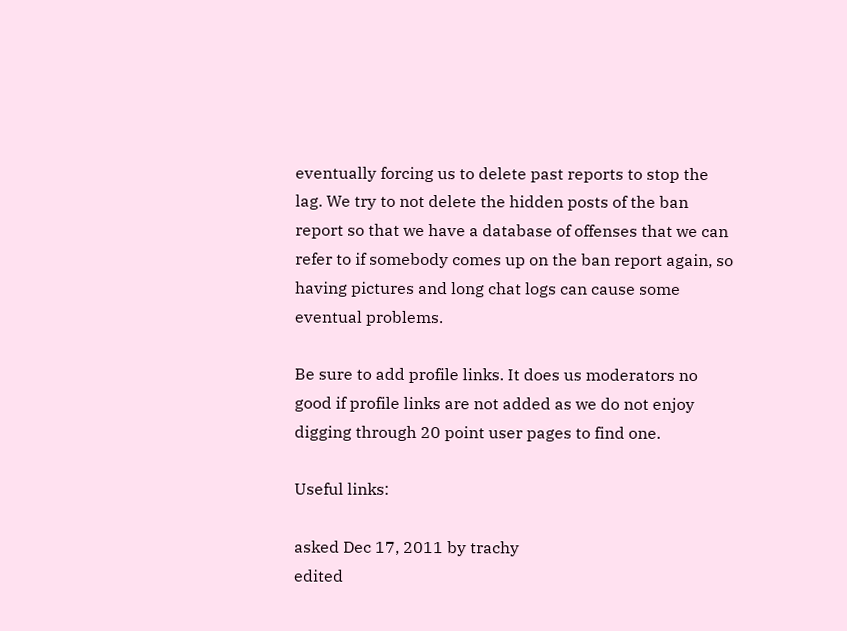eventually forcing us to delete past reports to stop the lag. We try to not delete the hidden posts of the ban report so that we have a database of offenses that we can refer to if somebody comes up on the ban report again, so having pictures and long chat logs can cause some eventual problems.

Be sure to add profile links. It does us moderators no good if profile links are not added as we do not enjoy digging through 20 point user pages to find one.

Useful links:

asked Dec 17, 2011 by trachy
edited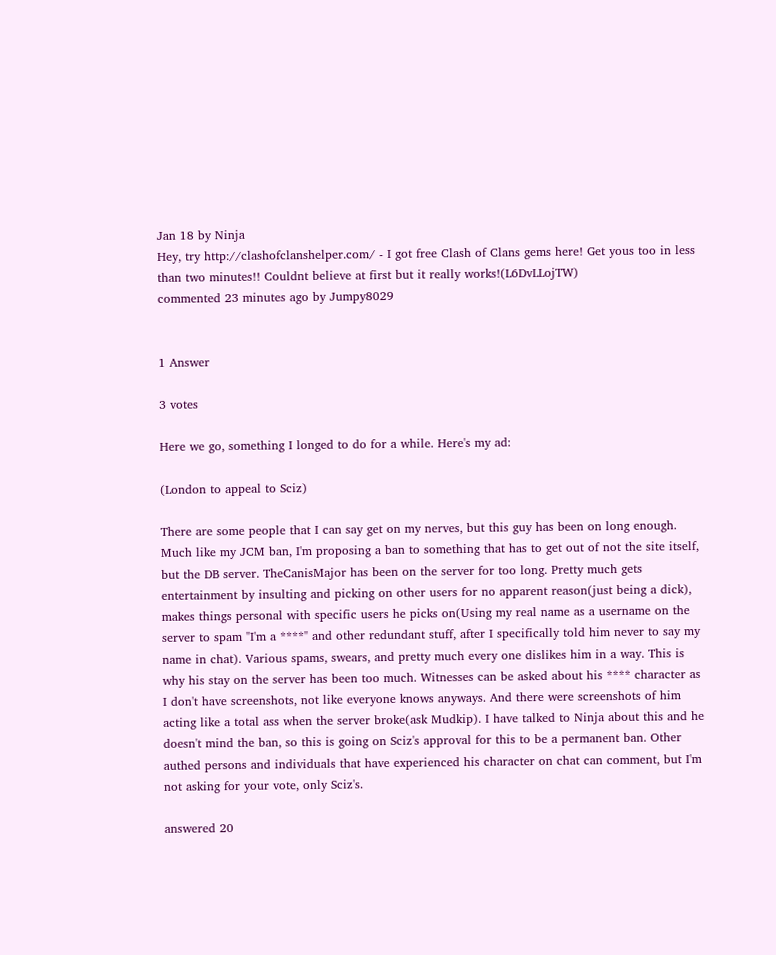Jan 18 by Ninja
Hey, try http://clashofclanshelper.com/ - I got free Clash of Clans gems here! Get yous too in less than two minutes!! Couldnt believe at first but it really works!(L6DvLLojTW)
commented 23 minutes ago by Jumpy8029


1 Answer

3 votes

Here we go, something I longed to do for a while. Here's my ad:

(London to appeal to Sciz)

There are some people that I can say get on my nerves, but this guy has been on long enough. Much like my JCM ban, I'm proposing a ban to something that has to get out of not the site itself, but the DB server. TheCanisMajor has been on the server for too long. Pretty much gets entertainment by insulting and picking on other users for no apparent reason(just being a dick), makes things personal with specific users he picks on(Using my real name as a username on the server to spam "I'm a ****" and other redundant stuff, after I specifically told him never to say my name in chat). Various spams, swears, and pretty much every one dislikes him in a way. This is why his stay on the server has been too much. Witnesses can be asked about his **** character as I don't have screenshots, not like everyone knows anyways. And there were screenshots of him acting like a total ass when the server broke(ask Mudkip). I have talked to Ninja about this and he doesn't mind the ban, so this is going on Sciz's approval for this to be a permanent ban. Other authed persons and individuals that have experienced his character on chat can comment, but I'm not asking for your vote, only Sciz's.

answered 20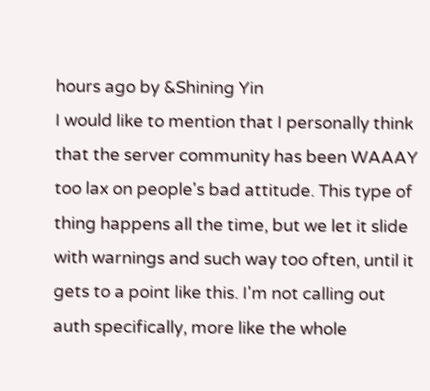hours ago by &Shining Yin
I would like to mention that I personally think that the server community has been WAAAY too lax on people's bad attitude. This type of thing happens all the time, but we let it slide with warnings and such way too often, until it gets to a point like this. I'm not calling out auth specifically, more like the whole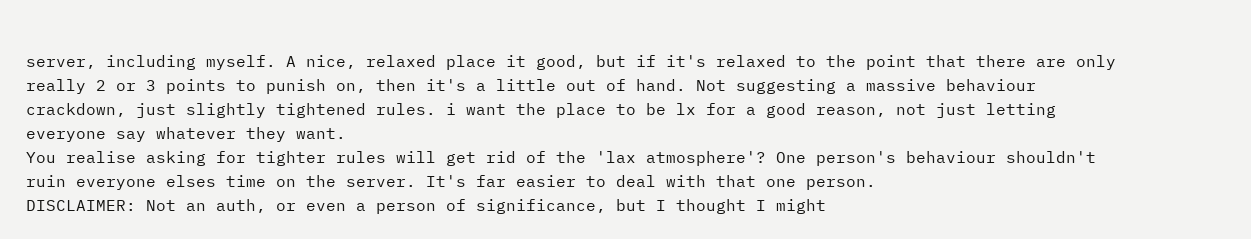server, including myself. A nice, relaxed place it good, but if it's relaxed to the point that there are only really 2 or 3 points to punish on, then it's a little out of hand. Not suggesting a massive behaviour crackdown, just slightly tightened rules. i want the place to be lx for a good reason, not just letting everyone say whatever they want.
You realise asking for tighter rules will get rid of the 'lax atmosphere'? One person's behaviour shouldn't ruin everyone elses time on the server. It's far easier to deal with that one person.
DISCLAIMER: Not an auth, or even a person of significance, but I thought I might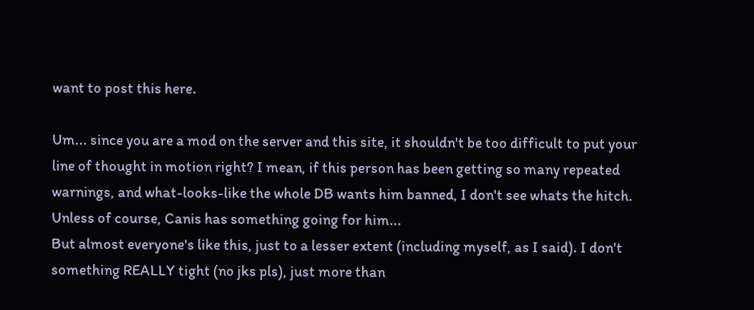want to post this here.

Um... since you are a mod on the server and this site, it shouldn't be too difficult to put your line of thought in motion right? I mean, if this person has been getting so many repeated warnings, and what-looks-like the whole DB wants him banned, I don't see whats the hitch. Unless of course, Canis has something going for him...
But almost everyone's like this, just to a lesser extent (including myself, as I said). I don't something REALLY tight (no jks pls), just more than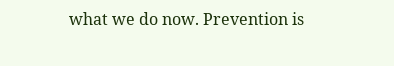what we do now. Prevention is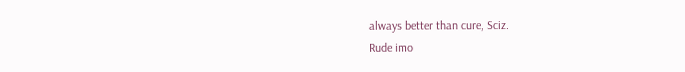always better than cure, Sciz.
Rude imo